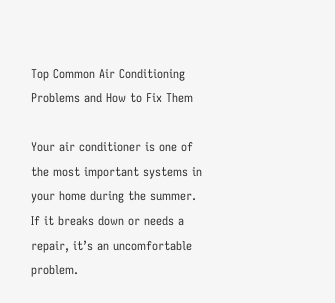Top Common Air Conditioning Problems and How to Fix Them

Your air conditioner is one of the most important systems in your home during the summer. If it breaks down or needs a repair, it’s an uncomfortable problem.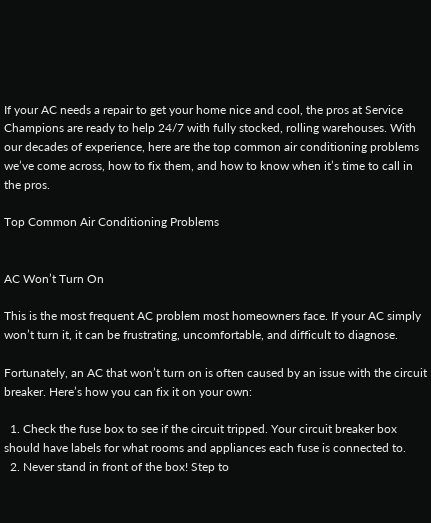If your AC needs a repair to get your home nice and cool, the pros at Service Champions are ready to help 24/7 with fully stocked, rolling warehouses. With our decades of experience, here are the top common air conditioning problems we’ve come across, how to fix them, and how to know when it’s time to call in the pros.

Top Common Air Conditioning Problems


AC Won’t Turn On

This is the most frequent AC problem most homeowners face. If your AC simply won’t turn it, it can be frustrating, uncomfortable, and difficult to diagnose.

Fortunately, an AC that won’t turn on is often caused by an issue with the circuit breaker. Here’s how you can fix it on your own:

  1. Check the fuse box to see if the circuit tripped. Your circuit breaker box should have labels for what rooms and appliances each fuse is connected to.
  2. Never stand in front of the box! Step to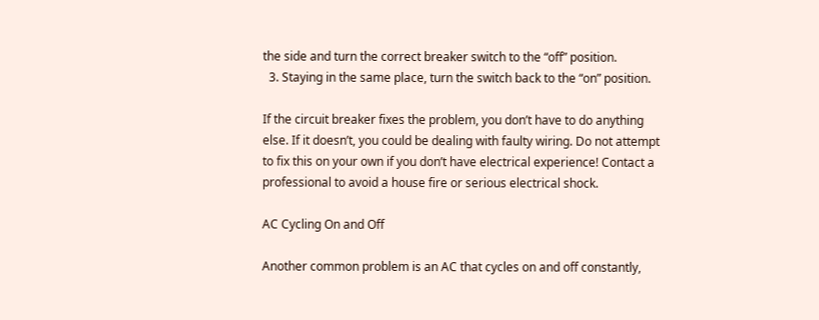the side and turn the correct breaker switch to the “off” position.
  3. Staying in the same place, turn the switch back to the “on” position.

If the circuit breaker fixes the problem, you don’t have to do anything else. If it doesn’t, you could be dealing with faulty wiring. Do not attempt to fix this on your own if you don’t have electrical experience! Contact a professional to avoid a house fire or serious electrical shock.

AC Cycling On and Off

Another common problem is an AC that cycles on and off constantly,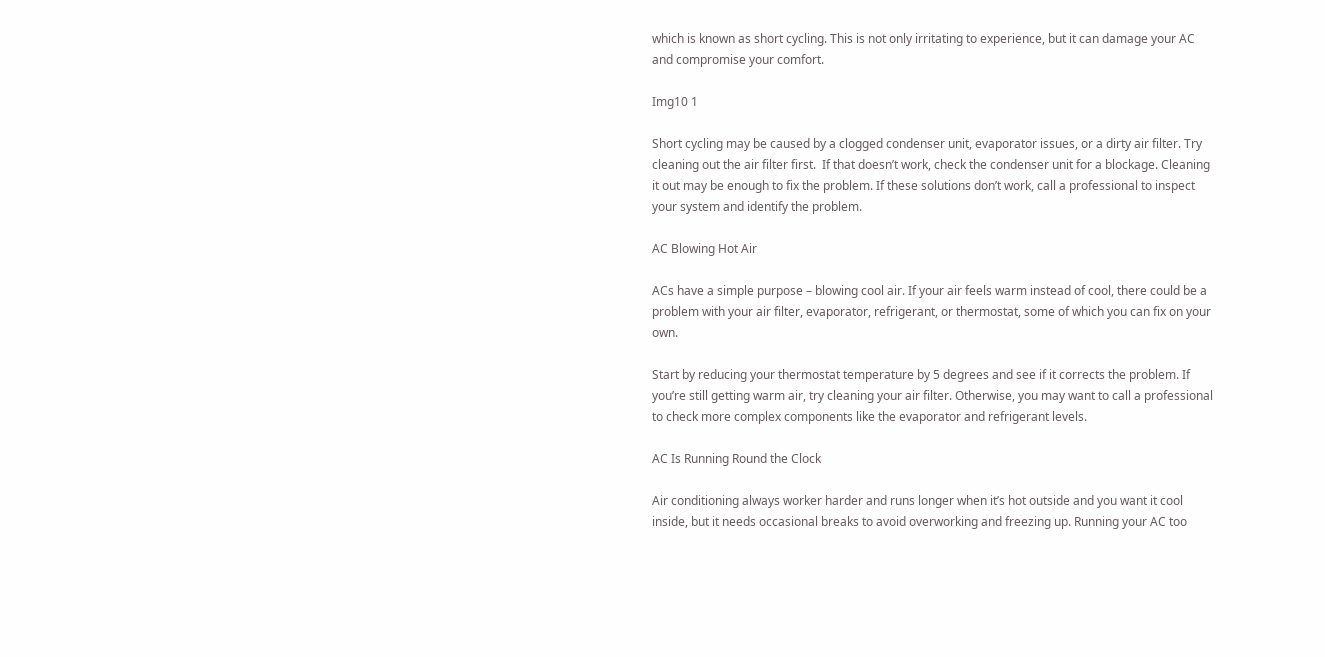which is known as short cycling. This is not only irritating to experience, but it can damage your AC and compromise your comfort.

Img10 1

Short cycling may be caused by a clogged condenser unit, evaporator issues, or a dirty air filter. Try cleaning out the air filter first.  If that doesn’t work, check the condenser unit for a blockage. Cleaning it out may be enough to fix the problem. If these solutions don’t work, call a professional to inspect your system and identify the problem.

AC Blowing Hot Air

ACs have a simple purpose – blowing cool air. If your air feels warm instead of cool, there could be a problem with your air filter, evaporator, refrigerant, or thermostat, some of which you can fix on your own.

Start by reducing your thermostat temperature by 5 degrees and see if it corrects the problem. If you’re still getting warm air, try cleaning your air filter. Otherwise, you may want to call a professional to check more complex components like the evaporator and refrigerant levels.

AC Is Running Round the Clock

Air conditioning always worker harder and runs longer when it’s hot outside and you want it cool inside, but it needs occasional breaks to avoid overworking and freezing up. Running your AC too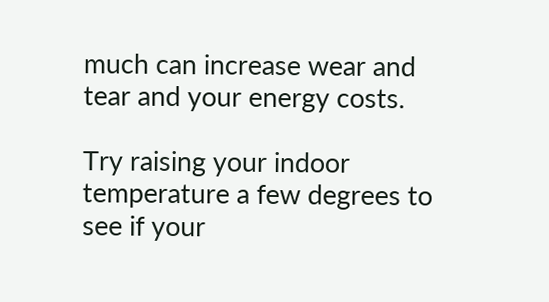much can increase wear and tear and your energy costs.

Try raising your indoor temperature a few degrees to see if your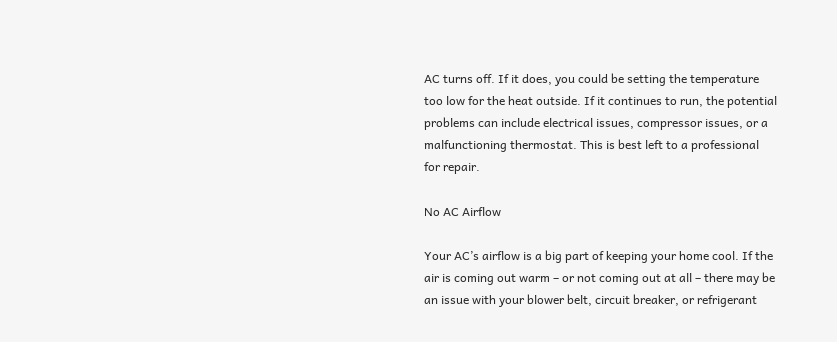AC turns off. If it does, you could be setting the temperature too low for the heat outside. If it continues to run, the potential problems can include electrical issues, compressor issues, or a malfunctioning thermostat. This is best left to a professional for repair.

No AC Airflow

Your AC’s airflow is a big part of keeping your home cool. If the air is coming out warm – or not coming out at all – there may be an issue with your blower belt, circuit breaker, or refrigerant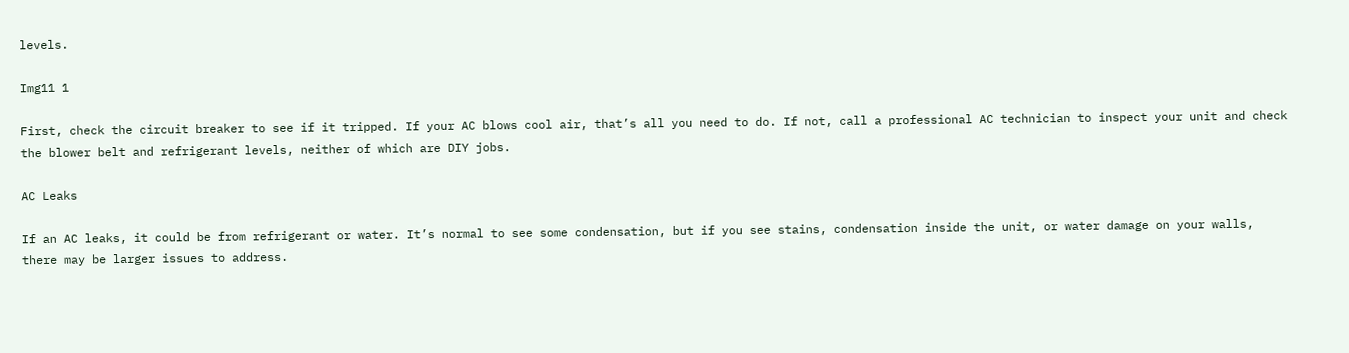levels.

Img11 1

First, check the circuit breaker to see if it tripped. If your AC blows cool air, that’s all you need to do. If not, call a professional AC technician to inspect your unit and check the blower belt and refrigerant levels, neither of which are DIY jobs.

AC Leaks

If an AC leaks, it could be from refrigerant or water. It’s normal to see some condensation, but if you see stains, condensation inside the unit, or water damage on your walls, there may be larger issues to address.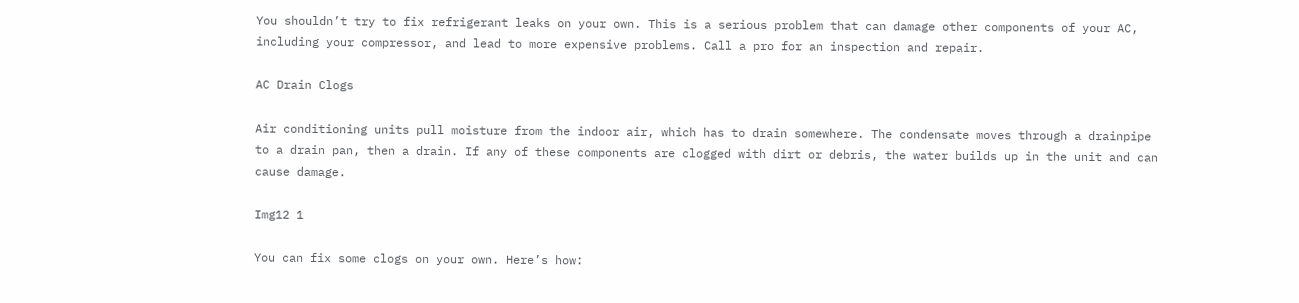You shouldn’t try to fix refrigerant leaks on your own. This is a serious problem that can damage other components of your AC, including your compressor, and lead to more expensive problems. Call a pro for an inspection and repair.

AC Drain Clogs

Air conditioning units pull moisture from the indoor air, which has to drain somewhere. The condensate moves through a drainpipe to a drain pan, then a drain. If any of these components are clogged with dirt or debris, the water builds up in the unit and can cause damage.

Img12 1

You can fix some clogs on your own. Here’s how: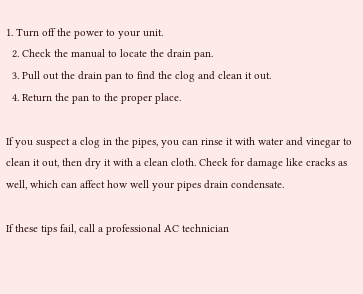1. Turn off the power to your unit.
  2. Check the manual to locate the drain pan.
  3. Pull out the drain pan to find the clog and clean it out.
  4. Return the pan to the proper place.

If you suspect a clog in the pipes, you can rinse it with water and vinegar to clean it out, then dry it with a clean cloth. Check for damage like cracks as well, which can affect how well your pipes drain condensate.

If these tips fail, call a professional AC technician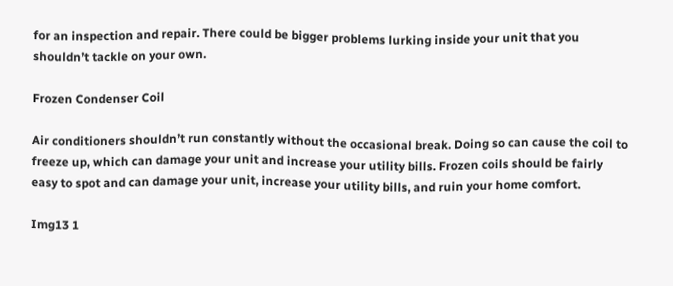for an inspection and repair. There could be bigger problems lurking inside your unit that you shouldn’t tackle on your own.

Frozen Condenser Coil

Air conditioners shouldn’t run constantly without the occasional break. Doing so can cause the coil to freeze up, which can damage your unit and increase your utility bills. Frozen coils should be fairly easy to spot and can damage your unit, increase your utility bills, and ruin your home comfort.

Img13 1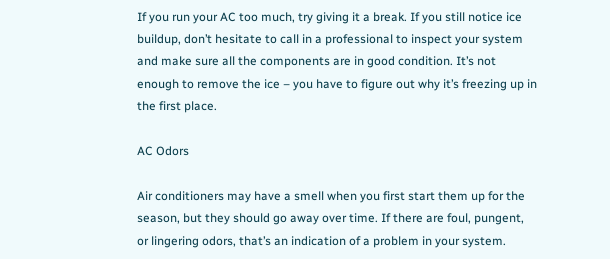If you run your AC too much, try giving it a break. If you still notice ice buildup, don’t hesitate to call in a professional to inspect your system and make sure all the components are in good condition. It’s not enough to remove the ice – you have to figure out why it’s freezing up in the first place.

AC Odors

Air conditioners may have a smell when you first start them up for the season, but they should go away over time. If there are foul, pungent, or lingering odors, that’s an indication of a problem in your system.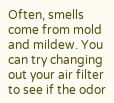Often, smells come from mold and mildew. You can try changing out your air filter to see if the odor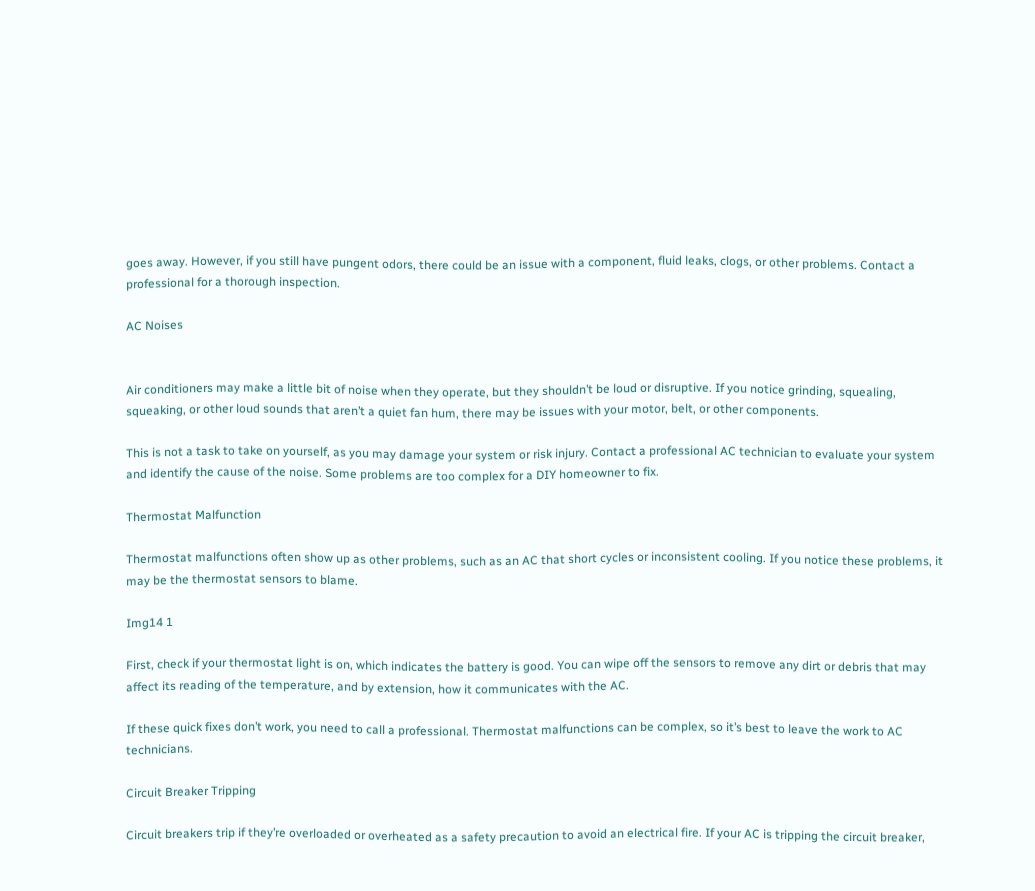goes away. However, if you still have pungent odors, there could be an issue with a component, fluid leaks, clogs, or other problems. Contact a professional for a thorough inspection.

AC Noises


Air conditioners may make a little bit of noise when they operate, but they shouldn’t be loud or disruptive. If you notice grinding, squealing, squeaking, or other loud sounds that aren’t a quiet fan hum, there may be issues with your motor, belt, or other components.

This is not a task to take on yourself, as you may damage your system or risk injury. Contact a professional AC technician to evaluate your system and identify the cause of the noise. Some problems are too complex for a DIY homeowner to fix.

Thermostat Malfunction

Thermostat malfunctions often show up as other problems, such as an AC that short cycles or inconsistent cooling. If you notice these problems, it may be the thermostat sensors to blame.

Img14 1

First, check if your thermostat light is on, which indicates the battery is good. You can wipe off the sensors to remove any dirt or debris that may affect its reading of the temperature, and by extension, how it communicates with the AC.

If these quick fixes don’t work, you need to call a professional. Thermostat malfunctions can be complex, so it’s best to leave the work to AC technicians.

Circuit Breaker Tripping

Circuit breakers trip if they’re overloaded or overheated as a safety precaution to avoid an electrical fire. If your AC is tripping the circuit breaker,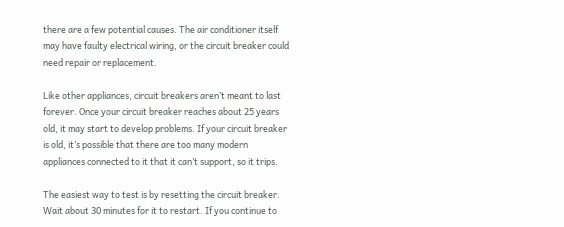there are a few potential causes. The air conditioner itself may have faulty electrical wiring, or the circuit breaker could need repair or replacement.

Like other appliances, circuit breakers aren’t meant to last forever. Once your circuit breaker reaches about 25 years old, it may start to develop problems. If your circuit breaker is old, it’s possible that there are too many modern appliances connected to it that it can’t support, so it trips.

The easiest way to test is by resetting the circuit breaker. Wait about 30 minutes for it to restart. If you continue to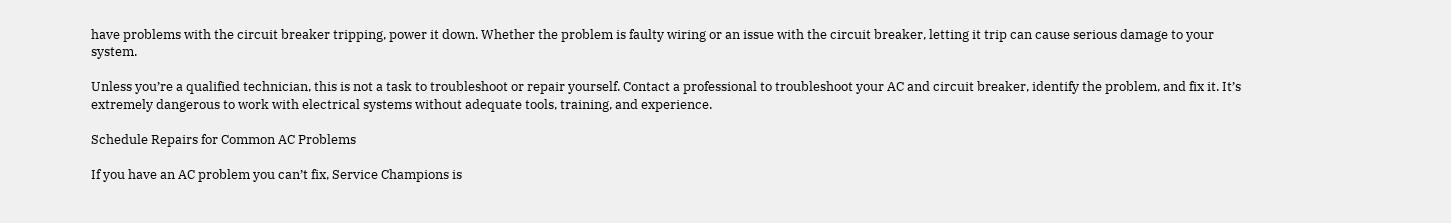have problems with the circuit breaker tripping, power it down. Whether the problem is faulty wiring or an issue with the circuit breaker, letting it trip can cause serious damage to your system.

Unless you’re a qualified technician, this is not a task to troubleshoot or repair yourself. Contact a professional to troubleshoot your AC and circuit breaker, identify the problem, and fix it. It’s extremely dangerous to work with electrical systems without adequate tools, training, and experience.

Schedule Repairs for Common AC Problems

If you have an AC problem you can’t fix, Service Champions is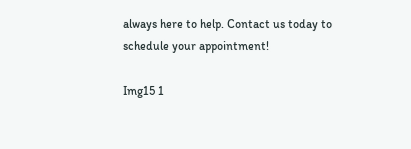always here to help. Contact us today to schedule your appointment!

Img15 1